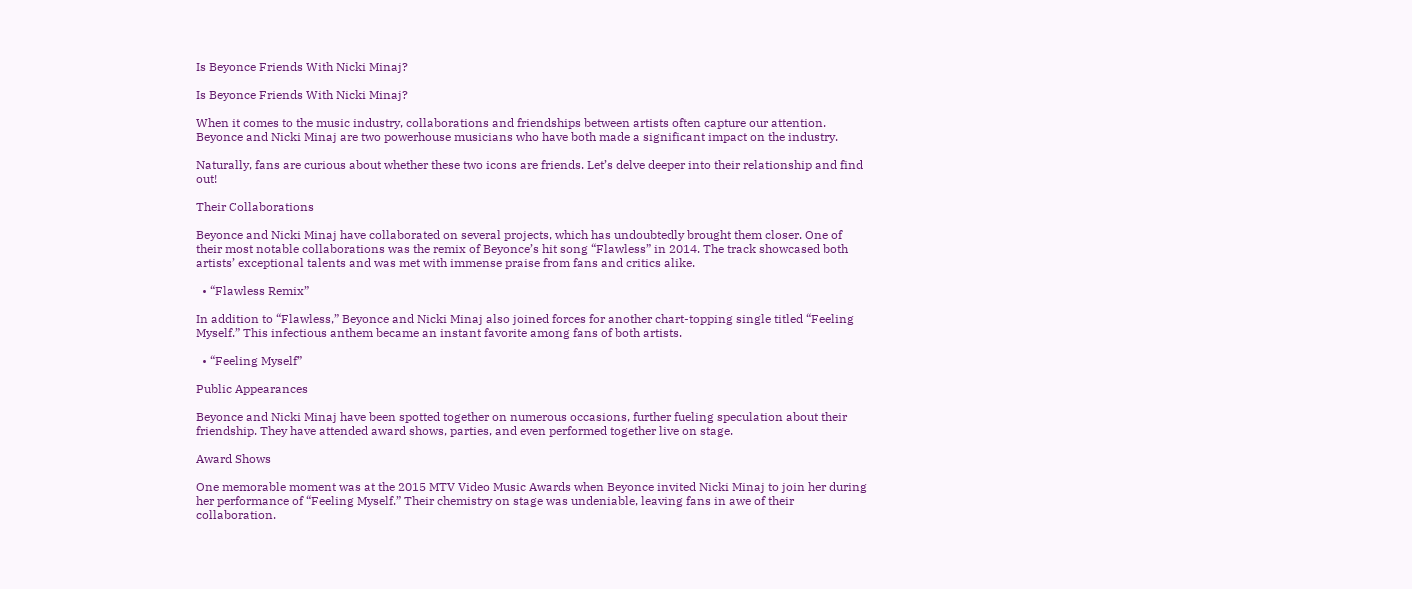Is Beyonce Friends With Nicki Minaj?

Is Beyonce Friends With Nicki Minaj?

When it comes to the music industry, collaborations and friendships between artists often capture our attention. Beyonce and Nicki Minaj are two powerhouse musicians who have both made a significant impact on the industry.

Naturally, fans are curious about whether these two icons are friends. Let’s delve deeper into their relationship and find out!

Their Collaborations

Beyonce and Nicki Minaj have collaborated on several projects, which has undoubtedly brought them closer. One of their most notable collaborations was the remix of Beyonce’s hit song “Flawless” in 2014. The track showcased both artists’ exceptional talents and was met with immense praise from fans and critics alike.

  • “Flawless Remix”

In addition to “Flawless,” Beyonce and Nicki Minaj also joined forces for another chart-topping single titled “Feeling Myself.” This infectious anthem became an instant favorite among fans of both artists.

  • “Feeling Myself”

Public Appearances

Beyonce and Nicki Minaj have been spotted together on numerous occasions, further fueling speculation about their friendship. They have attended award shows, parties, and even performed together live on stage.

Award Shows

One memorable moment was at the 2015 MTV Video Music Awards when Beyonce invited Nicki Minaj to join her during her performance of “Feeling Myself.” Their chemistry on stage was undeniable, leaving fans in awe of their collaboration.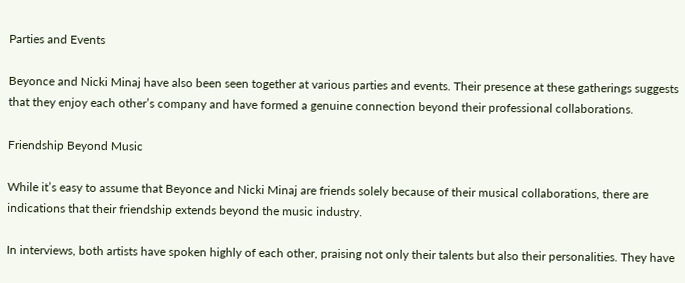Parties and Events

Beyonce and Nicki Minaj have also been seen together at various parties and events. Their presence at these gatherings suggests that they enjoy each other’s company and have formed a genuine connection beyond their professional collaborations.

Friendship Beyond Music

While it’s easy to assume that Beyonce and Nicki Minaj are friends solely because of their musical collaborations, there are indications that their friendship extends beyond the music industry.

In interviews, both artists have spoken highly of each other, praising not only their talents but also their personalities. They have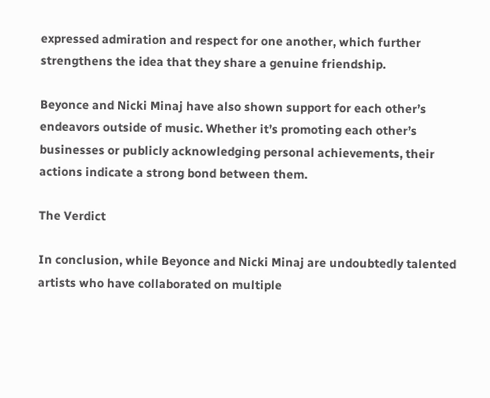expressed admiration and respect for one another, which further strengthens the idea that they share a genuine friendship.

Beyonce and Nicki Minaj have also shown support for each other’s endeavors outside of music. Whether it’s promoting each other’s businesses or publicly acknowledging personal achievements, their actions indicate a strong bond between them.

The Verdict

In conclusion, while Beyonce and Nicki Minaj are undoubtedly talented artists who have collaborated on multiple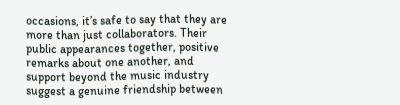occasions, it’s safe to say that they are more than just collaborators. Their public appearances together, positive remarks about one another, and support beyond the music industry suggest a genuine friendship between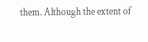them. Although the extent of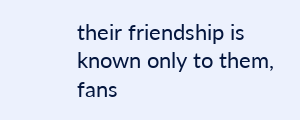their friendship is known only to them, fans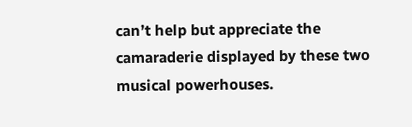can’t help but appreciate the camaraderie displayed by these two musical powerhouses.